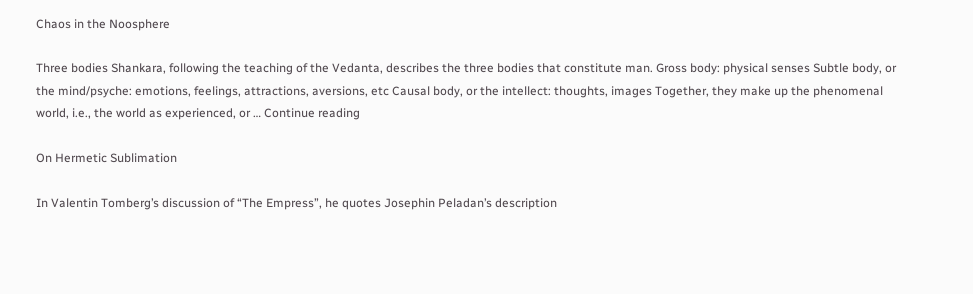Chaos in the Noosphere

Three bodies Shankara, following the teaching of the Vedanta, describes the three bodies that constitute man. Gross body: physical senses Subtle body, or the mind/psyche: emotions, feelings, attractions, aversions, etc Causal body, or the intellect: thoughts, images Together, they make up the phenomenal world, i.e., the world as experienced, or … Continue reading

On Hermetic Sublimation

In Valentin Tomberg’s discussion of “The Empress”, he quotes Josephin Peladan’s description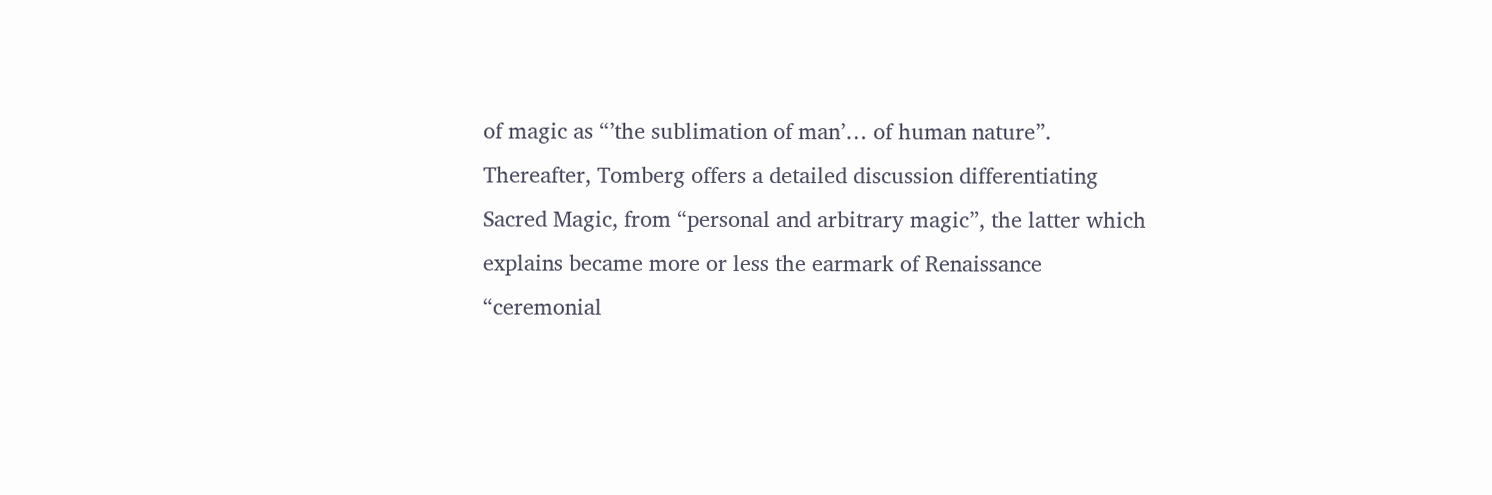of magic as “’the sublimation of man’… of human nature”. Thereafter, Tomberg offers a detailed discussion differentiating Sacred Magic, from “personal and arbitrary magic”, the latter which explains became more or less the earmark of Renaissance “ceremonial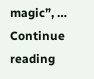magic”, … Continue reading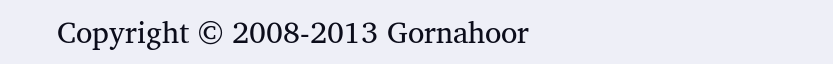Copyright © 2008-2013 Gornahoor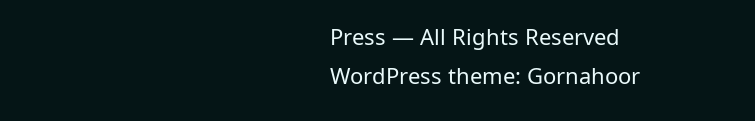Press — All Rights Reserved    WordPress theme: Gornahoor